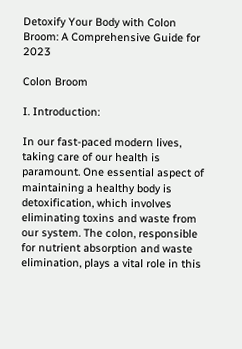Detoxify Your Body with Colon Broom: A Comprehensive Guide for 2023

Colon Broom

I. Introduction:

In our fast-paced modern lives, taking care of our health is paramount. One essential aspect of maintaining a healthy body is detoxification, which involves eliminating toxins and waste from our system. The colon, responsible for nutrient absorption and waste elimination, plays a vital role in this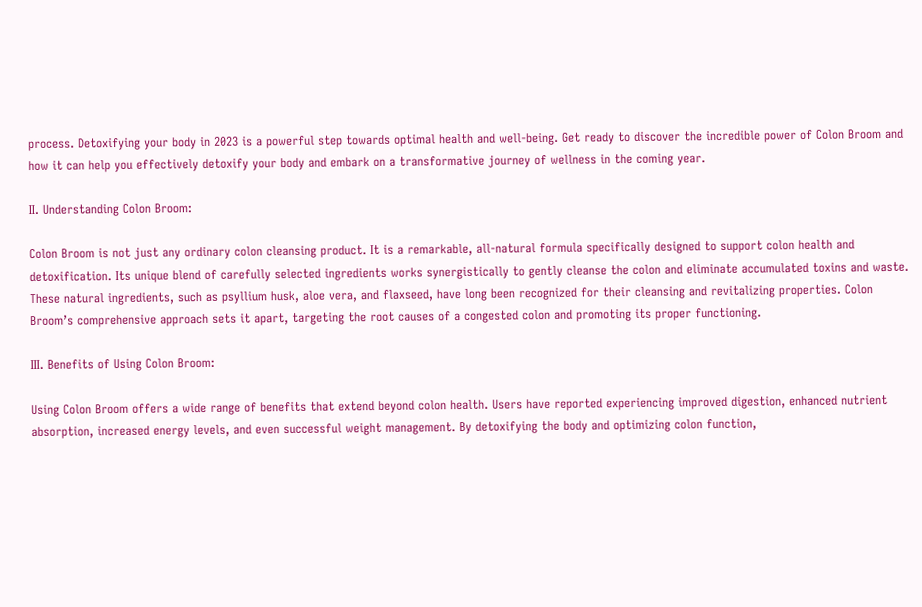process. Detoxifying your body in 2023 is a powerful step towards optimal health and well-being. Get ready to discover the incredible power of Colon Broom and how it can help you effectively detoxify your body and embark on a transformative journey of wellness in the coming year.

II. Understanding Colon Broom:

Colon Broom is not just any ordinary colon cleansing product. It is a remarkable, all-natural formula specifically designed to support colon health and detoxification. Its unique blend of carefully selected ingredients works synergistically to gently cleanse the colon and eliminate accumulated toxins and waste. These natural ingredients, such as psyllium husk, aloe vera, and flaxseed, have long been recognized for their cleansing and revitalizing properties. Colon Broom’s comprehensive approach sets it apart, targeting the root causes of a congested colon and promoting its proper functioning.

III. Benefits of Using Colon Broom:

Using Colon Broom offers a wide range of benefits that extend beyond colon health. Users have reported experiencing improved digestion, enhanced nutrient absorption, increased energy levels, and even successful weight management. By detoxifying the body and optimizing colon function,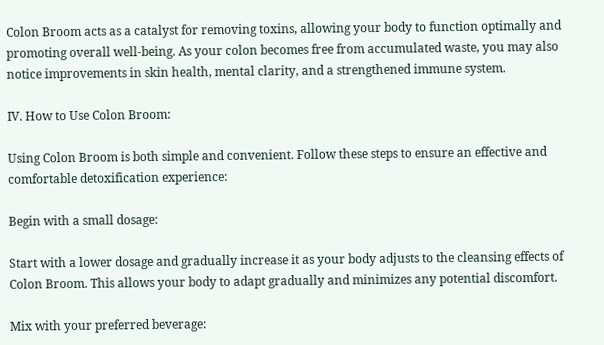Colon Broom acts as a catalyst for removing toxins, allowing your body to function optimally and promoting overall well-being. As your colon becomes free from accumulated waste, you may also notice improvements in skin health, mental clarity, and a strengthened immune system.

IV. How to Use Colon Broom:

Using Colon Broom is both simple and convenient. Follow these steps to ensure an effective and comfortable detoxification experience:

Begin with a small dosage:

Start with a lower dosage and gradually increase it as your body adjusts to the cleansing effects of Colon Broom. This allows your body to adapt gradually and minimizes any potential discomfort.

Mix with your preferred beverage: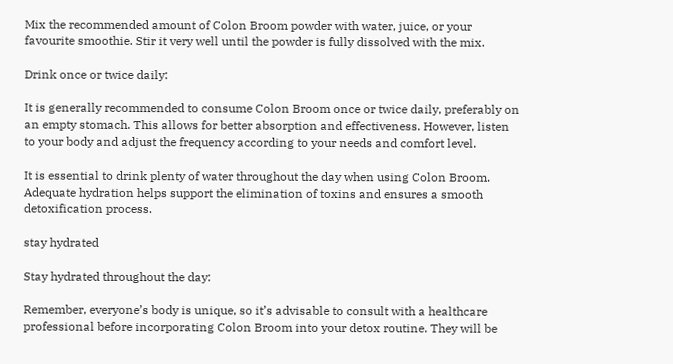Mix the recommended amount of Colon Broom powder with water, juice, or your favourite smoothie. Stir it very well until the powder is fully dissolved with the mix.

Drink once or twice daily:

It is generally recommended to consume Colon Broom once or twice daily, preferably on an empty stomach. This allows for better absorption and effectiveness. However, listen to your body and adjust the frequency according to your needs and comfort level.

It is essential to drink plenty of water throughout the day when using Colon Broom. Adequate hydration helps support the elimination of toxins and ensures a smooth detoxification process.

stay hydrated

Stay hydrated throughout the day:

Remember, everyone’s body is unique, so it’s advisable to consult with a healthcare professional before incorporating Colon Broom into your detox routine. They will be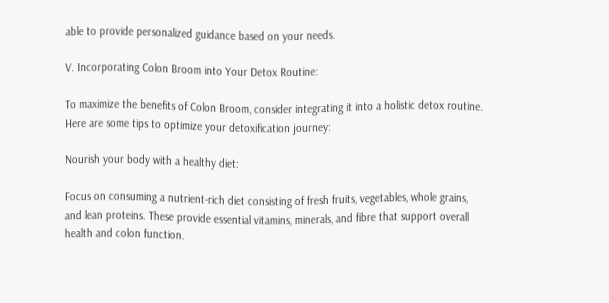able to provide personalized guidance based on your needs.

V. Incorporating Colon Broom into Your Detox Routine:

To maximize the benefits of Colon Broom, consider integrating it into a holistic detox routine. Here are some tips to optimize your detoxification journey:

Nourish your body with a healthy diet:

Focus on consuming a nutrient-rich diet consisting of fresh fruits, vegetables, whole grains, and lean proteins. These provide essential vitamins, minerals, and fibre that support overall health and colon function.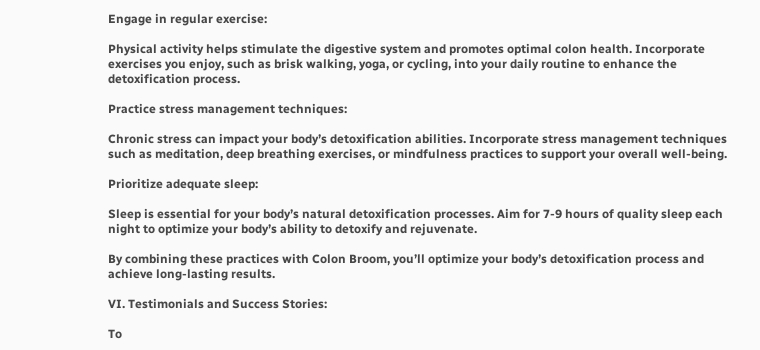Engage in regular exercise:

Physical activity helps stimulate the digestive system and promotes optimal colon health. Incorporate exercises you enjoy, such as brisk walking, yoga, or cycling, into your daily routine to enhance the detoxification process.

Practice stress management techniques:

Chronic stress can impact your body’s detoxification abilities. Incorporate stress management techniques such as meditation, deep breathing exercises, or mindfulness practices to support your overall well-being.

Prioritize adequate sleep:

Sleep is essential for your body’s natural detoxification processes. Aim for 7-9 hours of quality sleep each night to optimize your body’s ability to detoxify and rejuvenate.

By combining these practices with Colon Broom, you’ll optimize your body’s detoxification process and achieve long-lasting results.

VI. Testimonials and Success Stories:

To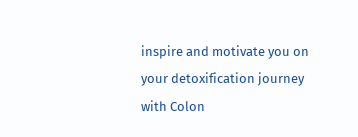inspire and motivate you on your detoxification journey with Colon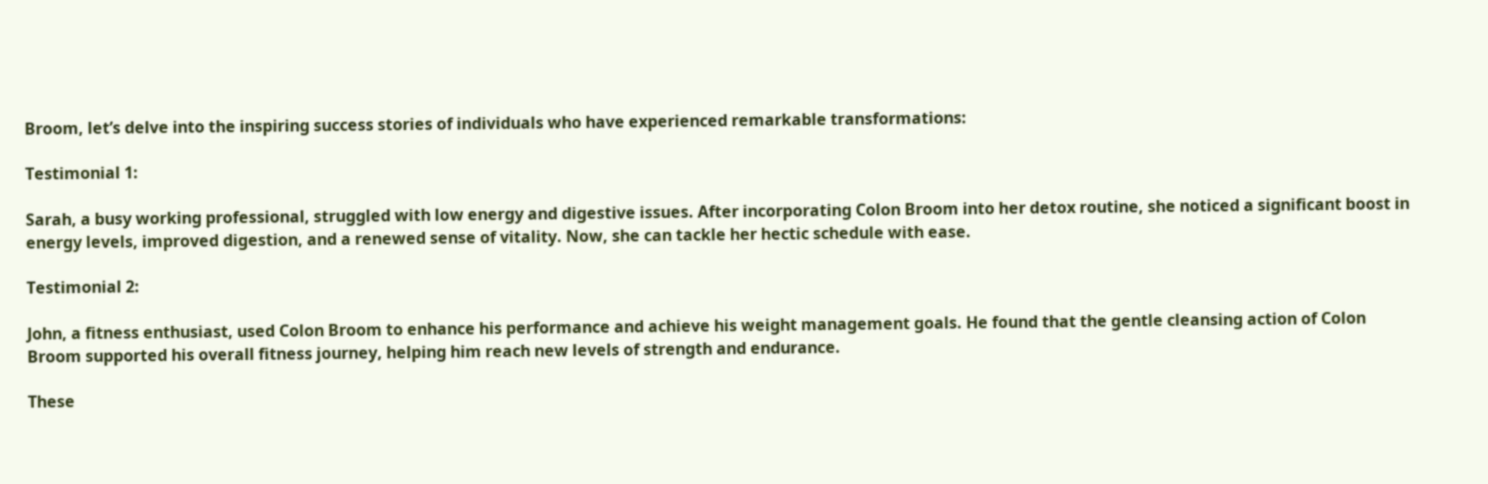Broom, let’s delve into the inspiring success stories of individuals who have experienced remarkable transformations:

Testimonial 1:

Sarah, a busy working professional, struggled with low energy and digestive issues. After incorporating Colon Broom into her detox routine, she noticed a significant boost in energy levels, improved digestion, and a renewed sense of vitality. Now, she can tackle her hectic schedule with ease.

Testimonial 2:

John, a fitness enthusiast, used Colon Broom to enhance his performance and achieve his weight management goals. He found that the gentle cleansing action of Colon Broom supported his overall fitness journey, helping him reach new levels of strength and endurance.

These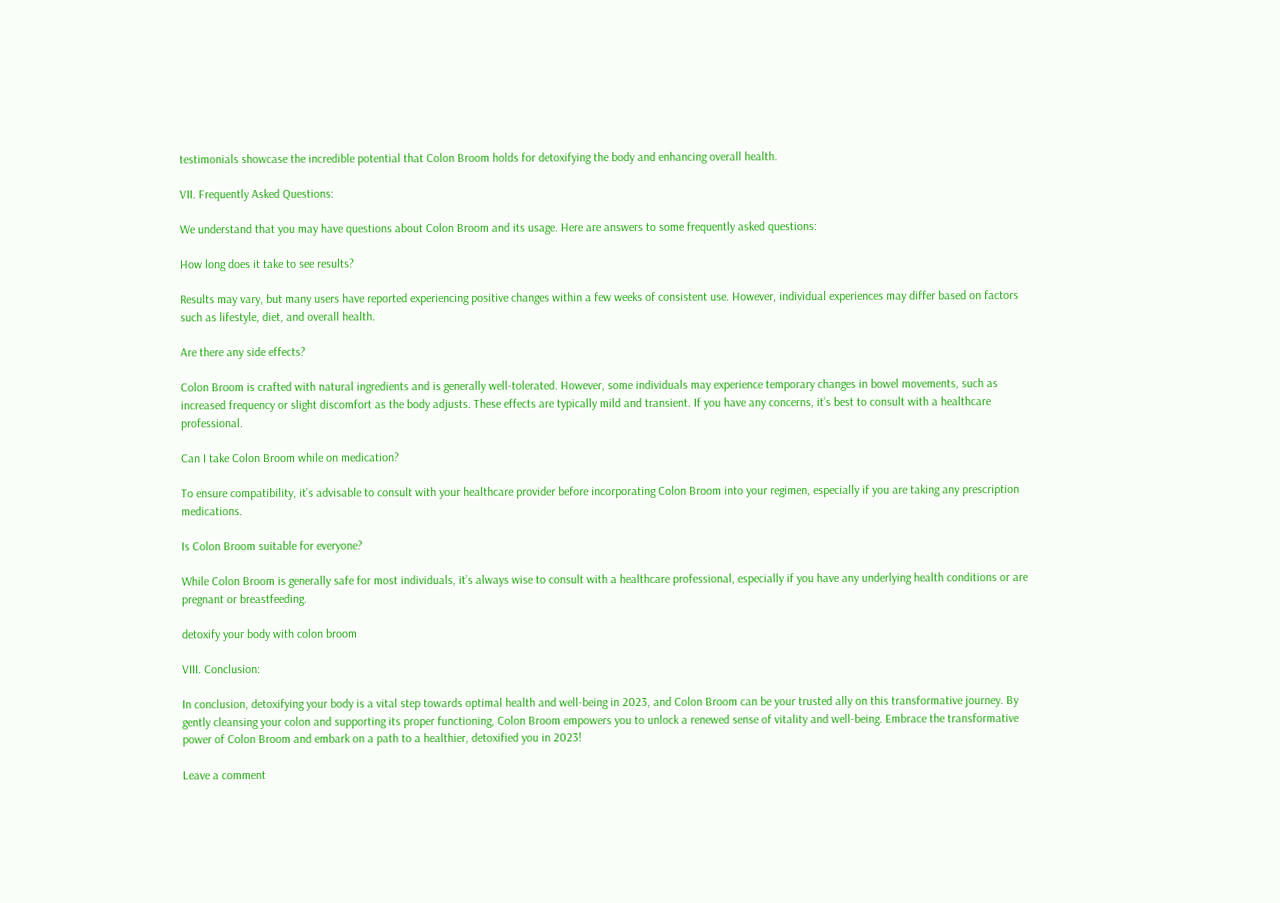testimonials showcase the incredible potential that Colon Broom holds for detoxifying the body and enhancing overall health.

VII. Frequently Asked Questions:

We understand that you may have questions about Colon Broom and its usage. Here are answers to some frequently asked questions:

How long does it take to see results?

Results may vary, but many users have reported experiencing positive changes within a few weeks of consistent use. However, individual experiences may differ based on factors such as lifestyle, diet, and overall health.

Are there any side effects?

Colon Broom is crafted with natural ingredients and is generally well-tolerated. However, some individuals may experience temporary changes in bowel movements, such as increased frequency or slight discomfort as the body adjusts. These effects are typically mild and transient. If you have any concerns, it’s best to consult with a healthcare professional.

Can I take Colon Broom while on medication?

To ensure compatibility, it’s advisable to consult with your healthcare provider before incorporating Colon Broom into your regimen, especially if you are taking any prescription medications.

Is Colon Broom suitable for everyone?

While Colon Broom is generally safe for most individuals, it’s always wise to consult with a healthcare professional, especially if you have any underlying health conditions or are pregnant or breastfeeding.

detoxify your body with colon broom

VIII. Conclusion:

In conclusion, detoxifying your body is a vital step towards optimal health and well-being in 2023, and Colon Broom can be your trusted ally on this transformative journey. By gently cleansing your colon and supporting its proper functioning, Colon Broom empowers you to unlock a renewed sense of vitality and well-being. Embrace the transformative power of Colon Broom and embark on a path to a healthier, detoxified you in 2023!

Leave a comment